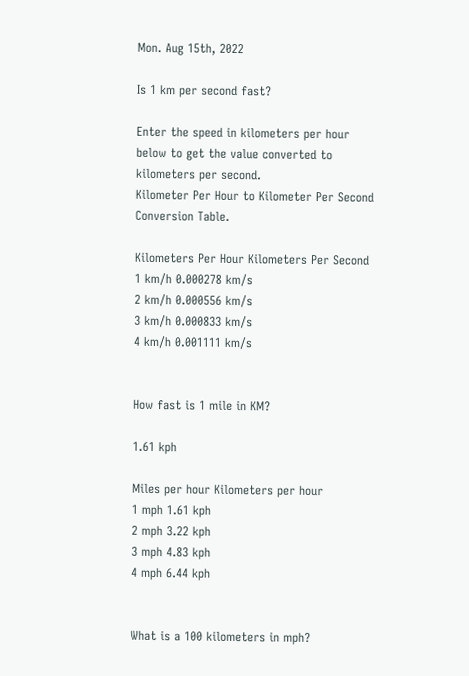Mon. Aug 15th, 2022

Is 1 km per second fast?

Enter the speed in kilometers per hour below to get the value converted to kilometers per second.
Kilometer Per Hour to Kilometer Per Second Conversion Table.

Kilometers Per Hour Kilometers Per Second
1 km/h 0.000278 km/s
2 km/h 0.000556 km/s
3 km/h 0.000833 km/s
4 km/h 0.001111 km/s


How fast is 1 mile in KM?

1.61 kph

Miles per hour Kilometers per hour
1 mph 1.61 kph
2 mph 3.22 kph
3 mph 4.83 kph
4 mph 6.44 kph


What is a 100 kilometers in mph?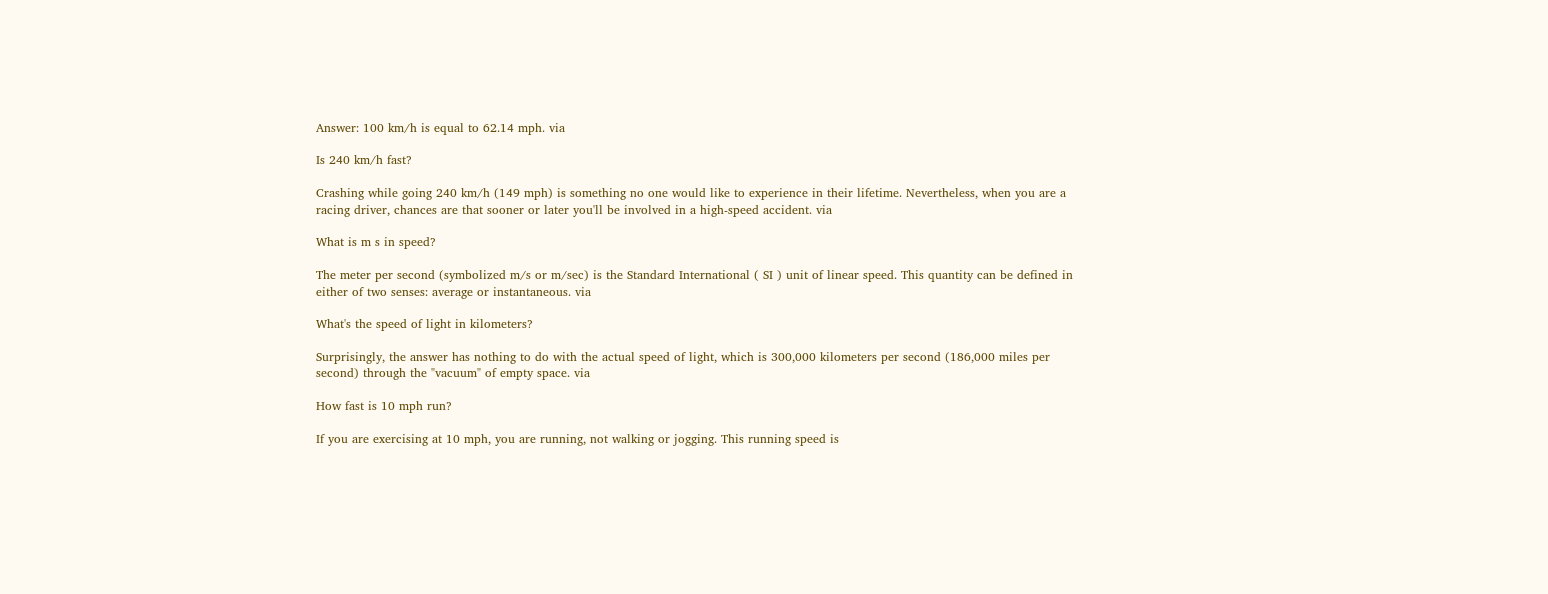Answer: 100 km/h is equal to 62.14 mph. via

Is 240 km/h fast?

Crashing while going 240 km/h (149 mph) is something no one would like to experience in their lifetime. Nevertheless, when you are a racing driver, chances are that sooner or later you'll be involved in a high-speed accident. via

What is m s in speed?

The meter per second (symbolized m/s or m/sec) is the Standard International ( SI ) unit of linear speed. This quantity can be defined in either of two senses: average or instantaneous. via

What's the speed of light in kilometers?

Surprisingly, the answer has nothing to do with the actual speed of light, which is 300,000 kilometers per second (186,000 miles per second) through the "vacuum" of empty space. via

How fast is 10 mph run?

If you are exercising at 10 mph, you are running, not walking or jogging. This running speed is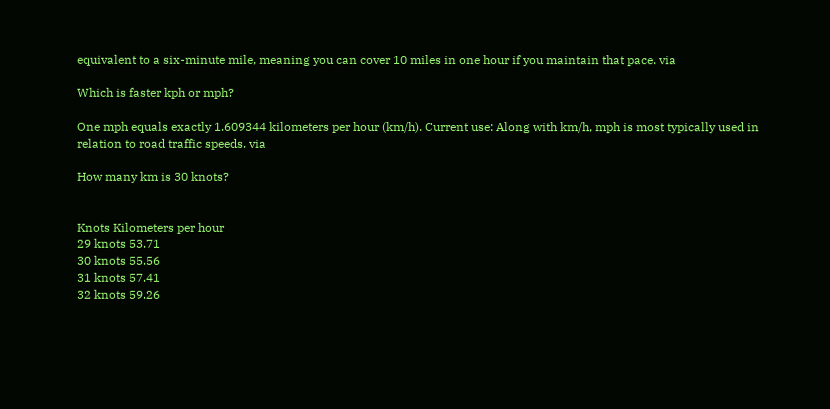equivalent to a six-minute mile, meaning you can cover 10 miles in one hour if you maintain that pace. via

Which is faster kph or mph?

One mph equals exactly 1.609344 kilometers per hour (km/h). Current use: Along with km/h, mph is most typically used in relation to road traffic speeds. via

How many km is 30 knots?


Knots Kilometers per hour
29 knots 53.71
30 knots 55.56
31 knots 57.41
32 knots 59.26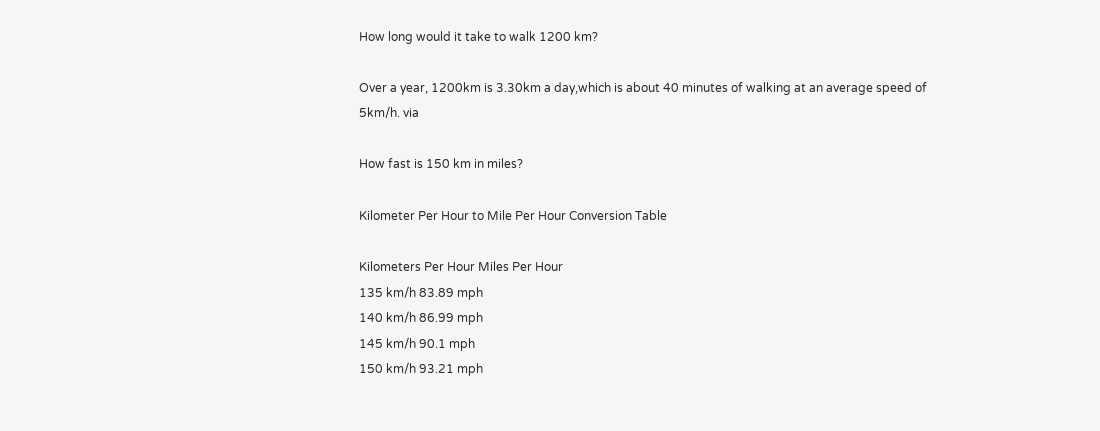How long would it take to walk 1200 km?

Over a year, 1200km is 3.30km a day,which is about 40 minutes of walking at an average speed of 5km/h. via

How fast is 150 km in miles?

Kilometer Per Hour to Mile Per Hour Conversion Table

Kilometers Per Hour Miles Per Hour
135 km/h 83.89 mph
140 km/h 86.99 mph
145 km/h 90.1 mph
150 km/h 93.21 mph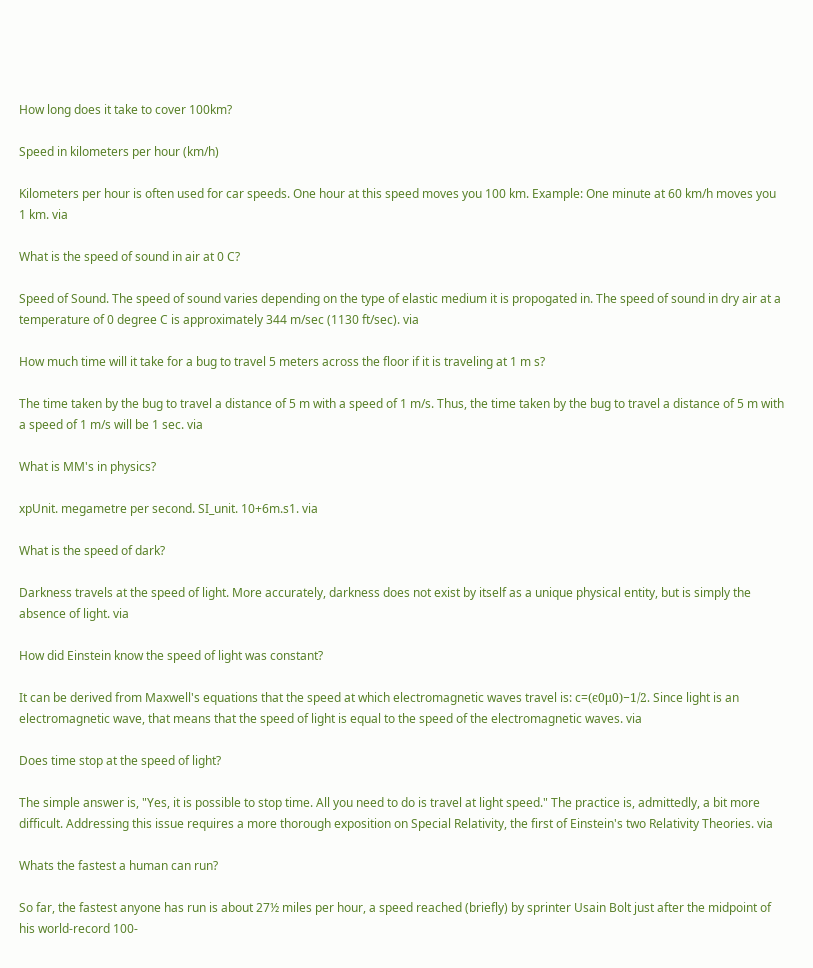How long does it take to cover 100km?

Speed in kilometers per hour (km/h)

Kilometers per hour is often used for car speeds. One hour at this speed moves you 100 km. Example: One minute at 60 km/h moves you 1 km. via

What is the speed of sound in air at 0 C?

Speed of Sound. The speed of sound varies depending on the type of elastic medium it is propogated in. The speed of sound in dry air at a temperature of 0 degree C is approximately 344 m/sec (1130 ft/sec). via

How much time will it take for a bug to travel 5 meters across the floor if it is traveling at 1 m s?

The time taken by the bug to travel a distance of 5 m with a speed of 1 m/s. Thus, the time taken by the bug to travel a distance of 5 m with a speed of 1 m/s will be 1 sec. via

What is MM's in physics?

xpUnit. megametre per second. SI_unit. 10+6m.s1. via

What is the speed of dark?

Darkness travels at the speed of light. More accurately, darkness does not exist by itself as a unique physical entity, but is simply the absence of light. via

How did Einstein know the speed of light was constant?

It can be derived from Maxwell's equations that the speed at which electromagnetic waves travel is: c=(ϵ0μ0)−1/2. Since light is an electromagnetic wave, that means that the speed of light is equal to the speed of the electromagnetic waves. via

Does time stop at the speed of light?

The simple answer is, "Yes, it is possible to stop time. All you need to do is travel at light speed." The practice is, admittedly, a bit more difficult. Addressing this issue requires a more thorough exposition on Special Relativity, the first of Einstein's two Relativity Theories. via

Whats the fastest a human can run?

So far, the fastest anyone has run is about 27½ miles per hour, a speed reached (briefly) by sprinter Usain Bolt just after the midpoint of his world-record 100-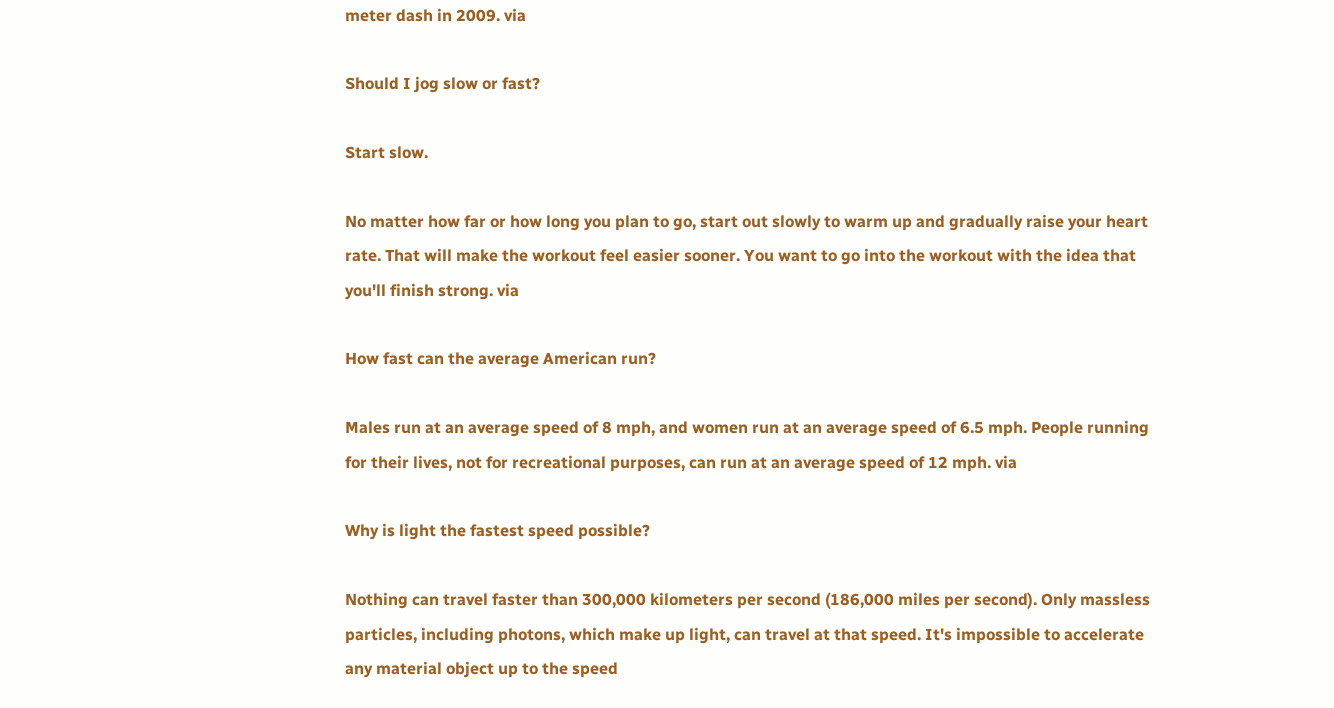meter dash in 2009. via

Should I jog slow or fast?

Start slow.

No matter how far or how long you plan to go, start out slowly to warm up and gradually raise your heart rate. That will make the workout feel easier sooner. You want to go into the workout with the idea that you'll finish strong. via

How fast can the average American run?

Males run at an average speed of 8 mph, and women run at an average speed of 6.5 mph. People running for their lives, not for recreational purposes, can run at an average speed of 12 mph. via

Why is light the fastest speed possible?

Nothing can travel faster than 300,000 kilometers per second (186,000 miles per second). Only massless particles, including photons, which make up light, can travel at that speed. It's impossible to accelerate any material object up to the speed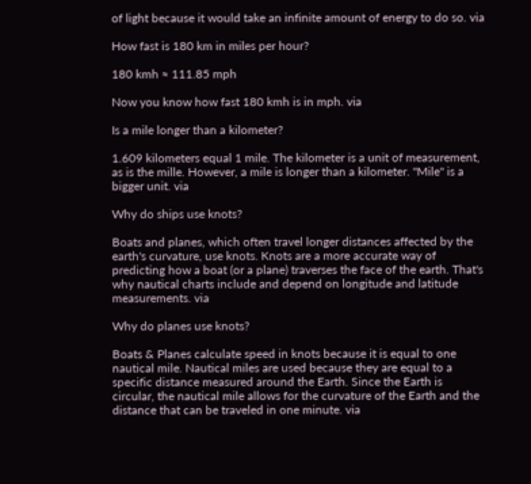of light because it would take an infinite amount of energy to do so. via

How fast is 180 km in miles per hour?

180 kmh ≈ 111.85 mph

Now you know how fast 180 kmh is in mph. via

Is a mile longer than a kilometer?

1.609 kilometers equal 1 mile. The kilometer is a unit of measurement, as is the mille. However, a mile is longer than a kilometer. "Mile" is a bigger unit. via

Why do ships use knots?

Boats and planes, which often travel longer distances affected by the earth's curvature, use knots. Knots are a more accurate way of predicting how a boat (or a plane) traverses the face of the earth. That's why nautical charts include and depend on longitude and latitude measurements. via

Why do planes use knots?

Boats & Planes calculate speed in knots because it is equal to one nautical mile. Nautical miles are used because they are equal to a specific distance measured around the Earth. Since the Earth is circular, the nautical mile allows for the curvature of the Earth and the distance that can be traveled in one minute. via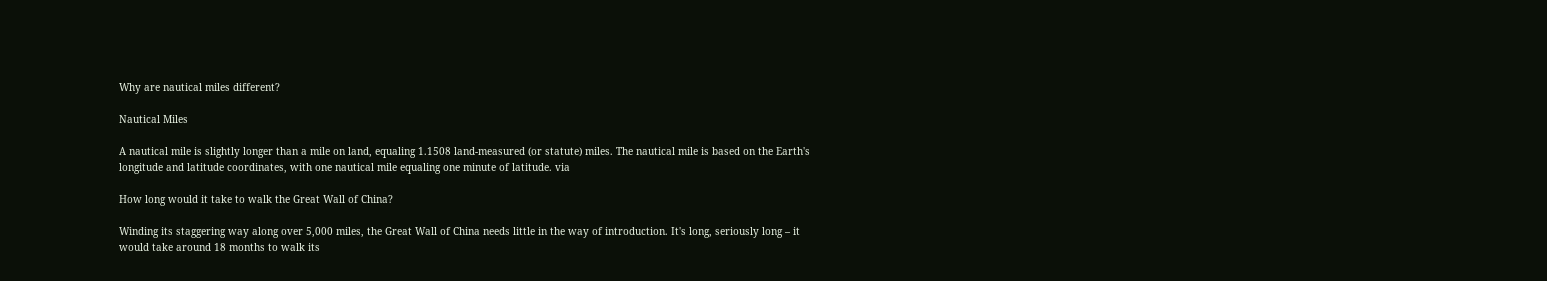Why are nautical miles different?

Nautical Miles

A nautical mile is slightly longer than a mile on land, equaling 1.1508 land-measured (or statute) miles. The nautical mile is based on the Earth's longitude and latitude coordinates, with one nautical mile equaling one minute of latitude. via

How long would it take to walk the Great Wall of China?

Winding its staggering way along over 5,000 miles, the Great Wall of China needs little in the way of introduction. It's long, seriously long – it would take around 18 months to walk its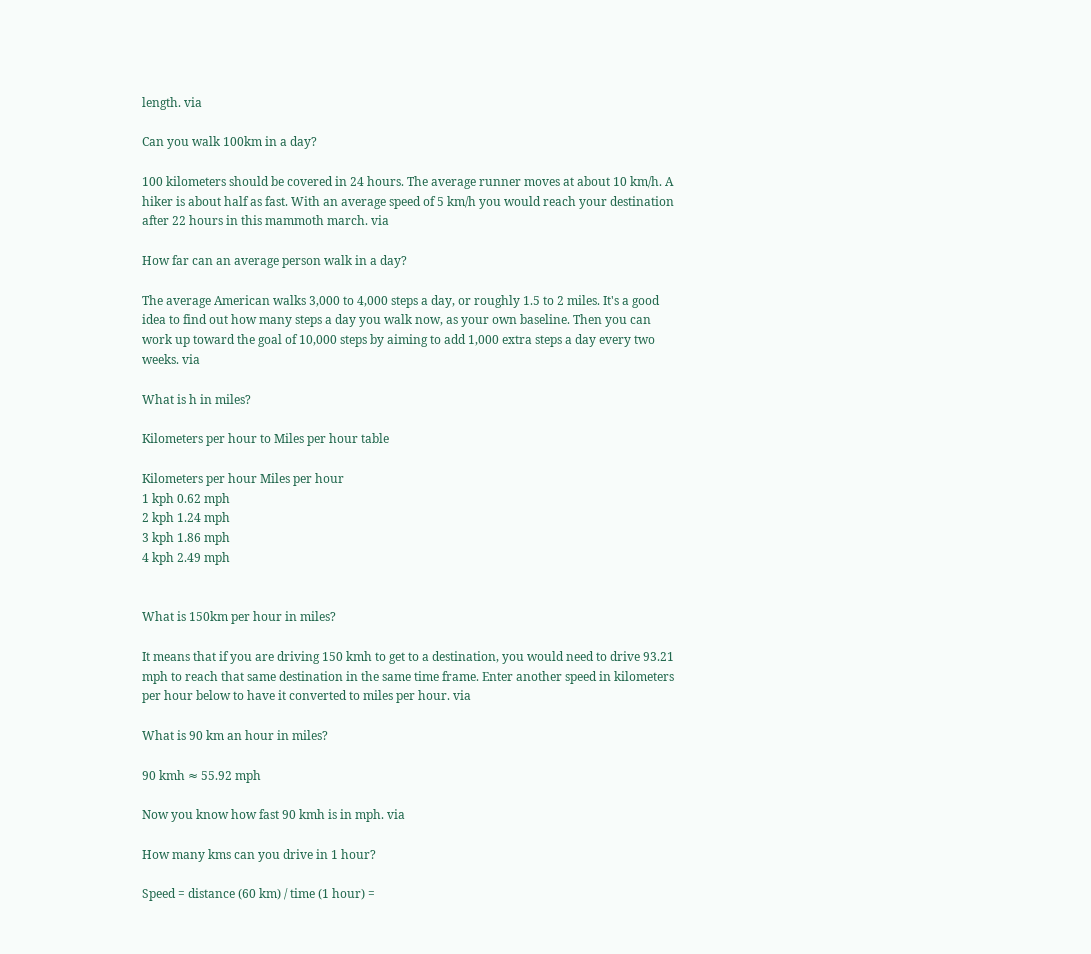length. via

Can you walk 100km in a day?

100 kilometers should be covered in 24 hours. The average runner moves at about 10 km/h. A hiker is about half as fast. With an average speed of 5 km/h you would reach your destination after 22 hours in this mammoth march. via

How far can an average person walk in a day?

The average American walks 3,000 to 4,000 steps a day, or roughly 1.5 to 2 miles. It's a good idea to find out how many steps a day you walk now, as your own baseline. Then you can work up toward the goal of 10,000 steps by aiming to add 1,000 extra steps a day every two weeks. via

What is h in miles?

Kilometers per hour to Miles per hour table

Kilometers per hour Miles per hour
1 kph 0.62 mph
2 kph 1.24 mph
3 kph 1.86 mph
4 kph 2.49 mph


What is 150km per hour in miles?

It means that if you are driving 150 kmh to get to a destination, you would need to drive 93.21 mph to reach that same destination in the same time frame. Enter another speed in kilometers per hour below to have it converted to miles per hour. via

What is 90 km an hour in miles?

90 kmh ≈ 55.92 mph

Now you know how fast 90 kmh is in mph. via

How many kms can you drive in 1 hour?

Speed = distance (60 km) / time (1 hour) =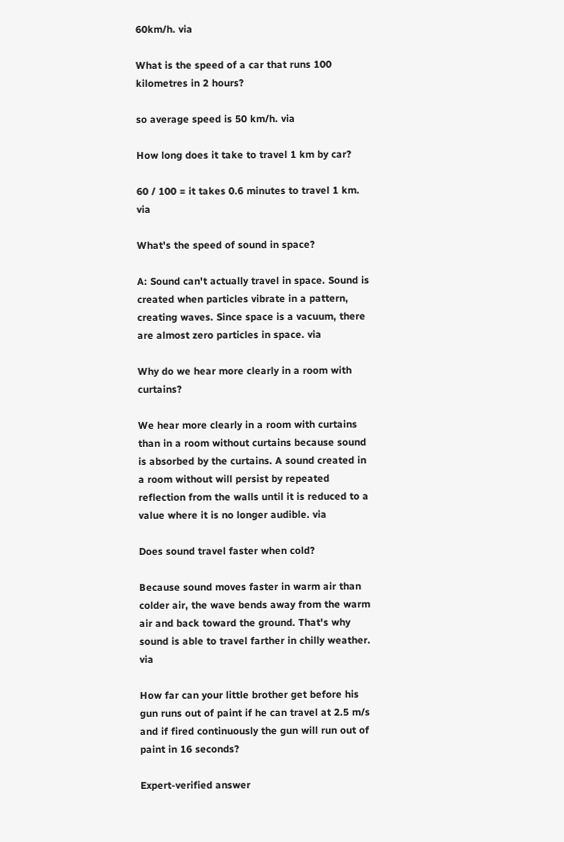60km/h. via

What is the speed of a car that runs 100 kilometres in 2 hours?

so average speed is 50 km/h. via

How long does it take to travel 1 km by car?

60 / 100 = it takes 0.6 minutes to travel 1 km. via

What's the speed of sound in space?

A: Sound can't actually travel in space. Sound is created when particles vibrate in a pattern, creating waves. Since space is a vacuum, there are almost zero particles in space. via

Why do we hear more clearly in a room with curtains?

We hear more clearly in a room with curtains than in a room without curtains because sound is absorbed by the curtains. A sound created in a room without will persist by repeated reflection from the walls until it is reduced to a value where it is no longer audible. via

Does sound travel faster when cold?

Because sound moves faster in warm air than colder air, the wave bends away from the warm air and back toward the ground. That's why sound is able to travel farther in chilly weather. via

How far can your little brother get before his gun runs out of paint if he can travel at 2.5 m/s and if fired continuously the gun will run out of paint in 16 seconds?

Expert-verified answer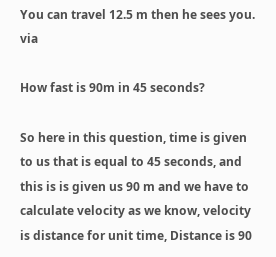You can travel 12.5 m then he sees you. via

How fast is 90m in 45 seconds?

So here in this question, time is given to us that is equal to 45 seconds, and this is is given us 90 m and we have to calculate velocity as we know, velocity is distance for unit time, Distance is 90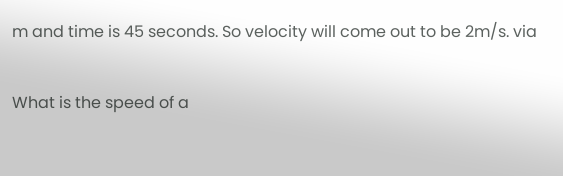m and time is 45 seconds. So velocity will come out to be 2m/s. via

What is the speed of a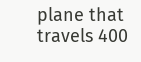plane that travels 400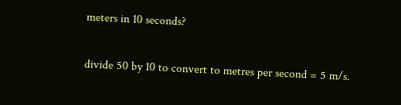meters in 10 seconds?

divide 50 by 10 to convert to metres per second = 5 m/s.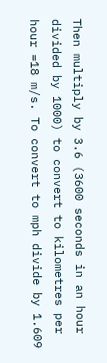Then multiply by 3.6 (3600 seconds in an hour divided by 1000) to convert to kilometres per hour =18 m/s. To convert to mph divide by 1.609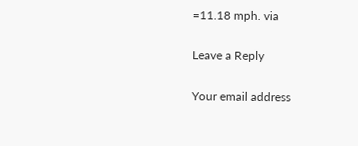=11.18 mph. via

Leave a Reply

Your email address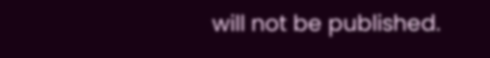will not be published.